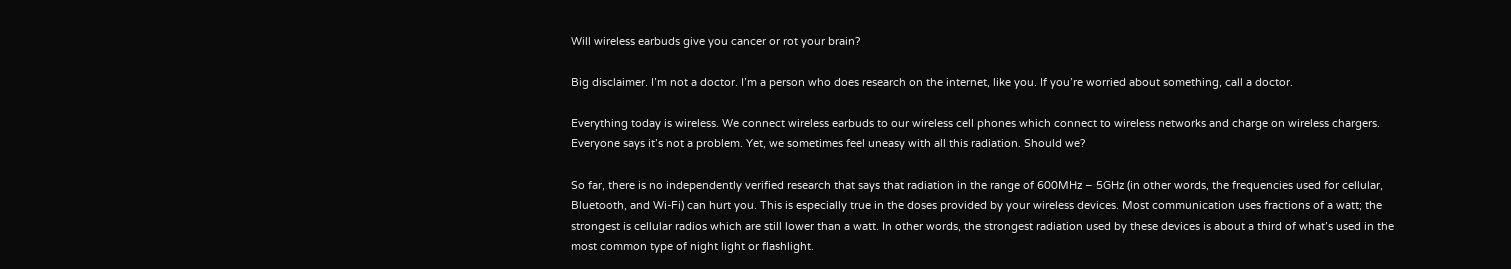Will wireless earbuds give you cancer or rot your brain?

Big disclaimer. I’m not a doctor. I’m a person who does research on the internet, like you. If you’re worried about something, call a doctor.

Everything today is wireless. We connect wireless earbuds to our wireless cell phones which connect to wireless networks and charge on wireless chargers. Everyone says it’s not a problem. Yet, we sometimes feel uneasy with all this radiation. Should we?

So far, there is no independently verified research that says that radiation in the range of 600MHz – 5GHz (in other words, the frequencies used for cellular, Bluetooth, and Wi-Fi) can hurt you. This is especially true in the doses provided by your wireless devices. Most communication uses fractions of a watt; the strongest is cellular radios which are still lower than a watt. In other words, the strongest radiation used by these devices is about a third of what’s used in the most common type of night light or flashlight.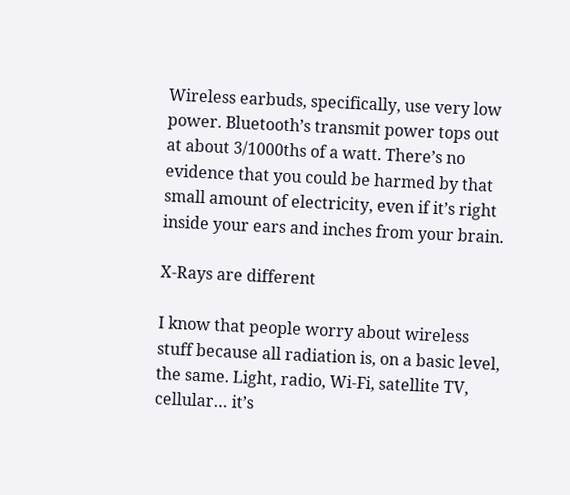Wireless earbuds, specifically, use very low power. Bluetooth’s transmit power tops out at about 3/1000ths of a watt. There’s no evidence that you could be harmed by that small amount of electricity, even if it’s right inside your ears and inches from your brain.

X-Rays are different

I know that people worry about wireless stuff because all radiation is, on a basic level, the same. Light, radio, Wi-Fi, satellite TV, cellular… it’s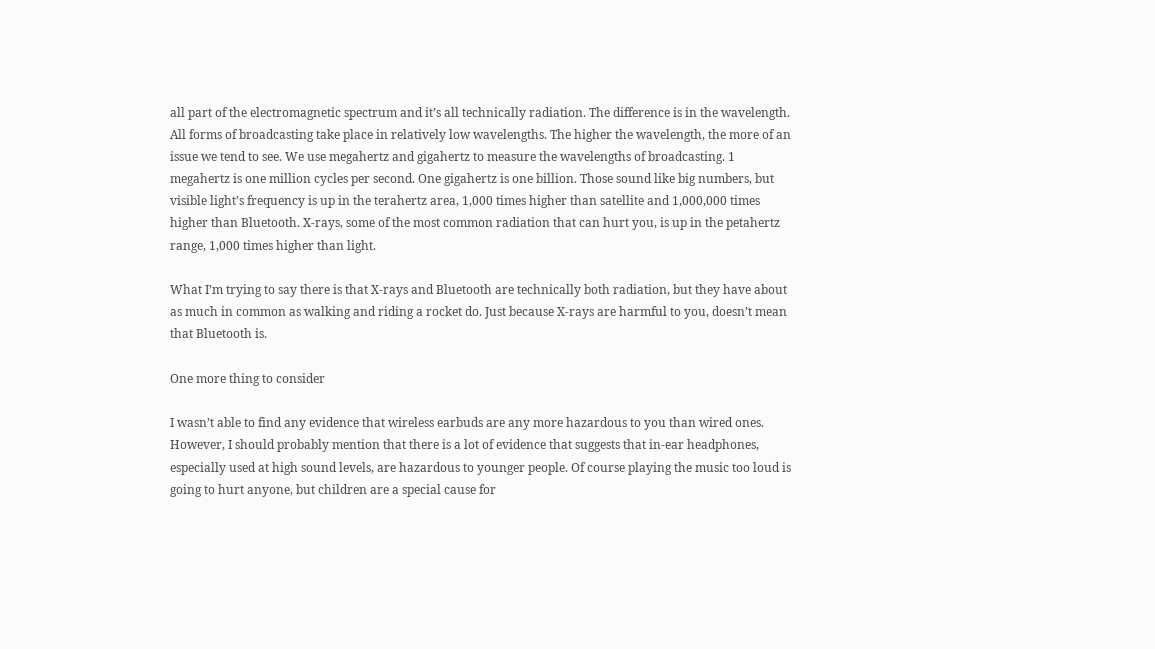all part of the electromagnetic spectrum and it’s all technically radiation. The difference is in the wavelength. All forms of broadcasting take place in relatively low wavelengths. The higher the wavelength, the more of an issue we tend to see. We use megahertz and gigahertz to measure the wavelengths of broadcasting. 1 megahertz is one million cycles per second. One gigahertz is one billion. Those sound like big numbers, but visible light’s frequency is up in the terahertz area, 1,000 times higher than satellite and 1,000,000 times higher than Bluetooth. X-rays, some of the most common radiation that can hurt you, is up in the petahertz range, 1,000 times higher than light.

What I’m trying to say there is that X-rays and Bluetooth are technically both radiation, but they have about as much in common as walking and riding a rocket do. Just because X-rays are harmful to you, doesn’t mean that Bluetooth is.

One more thing to consider

I wasn’t able to find any evidence that wireless earbuds are any more hazardous to you than wired ones. However, I should probably mention that there is a lot of evidence that suggests that in-ear headphones, especially used at high sound levels, are hazardous to younger people. Of course playing the music too loud is going to hurt anyone, but children are a special cause for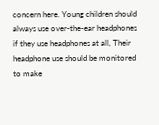concern here. Young children should always use over-the-ear headphones if they use headphones at all, Their headphone use should be monitored to make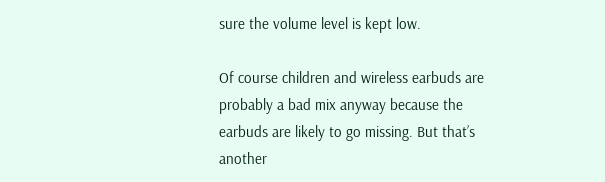sure the volume level is kept low.

Of course children and wireless earbuds are probably a bad mix anyway because the earbuds are likely to go missing. But that’s another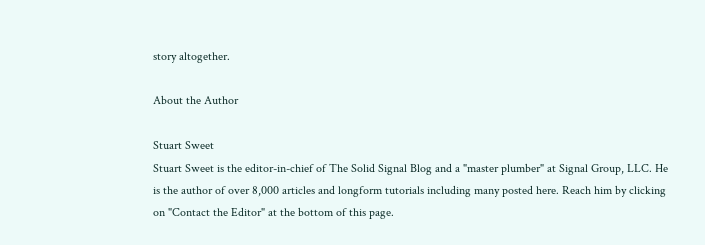story altogether.

About the Author

Stuart Sweet
Stuart Sweet is the editor-in-chief of The Solid Signal Blog and a "master plumber" at Signal Group, LLC. He is the author of over 8,000 articles and longform tutorials including many posted here. Reach him by clicking on "Contact the Editor" at the bottom of this page.